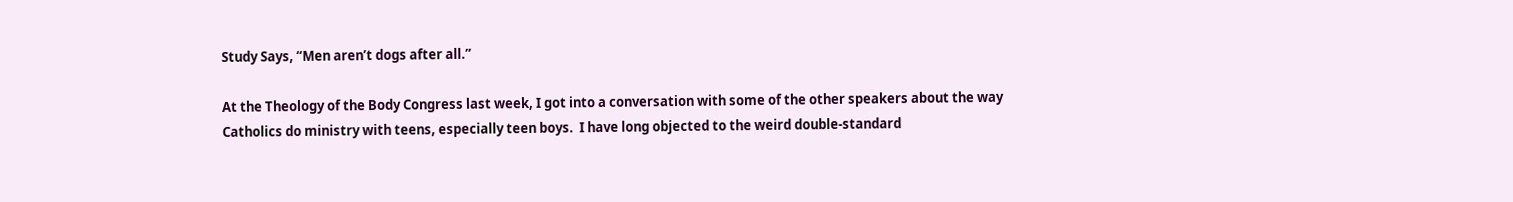Study Says, “Men aren’t dogs after all.”

At the Theology of the Body Congress last week, I got into a conversation with some of the other speakers about the way Catholics do ministry with teens, especially teen boys.  I have long objected to the weird double-standard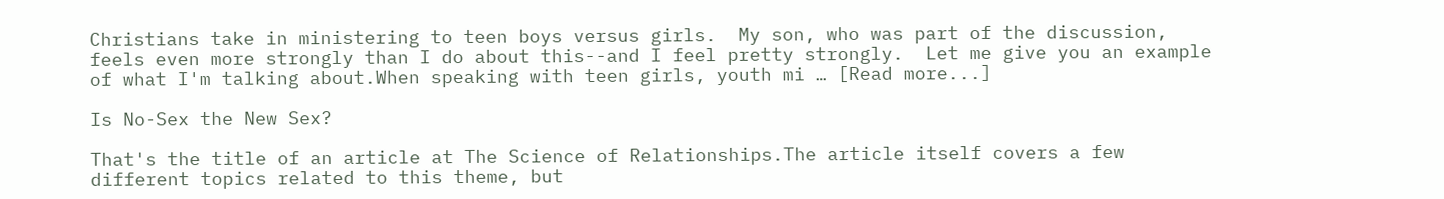Christians take in ministering to teen boys versus girls.  My son, who was part of the discussion, feels even more strongly than I do about this--and I feel pretty strongly.  Let me give you an example of what I'm talking about.When speaking with teen girls, youth mi … [Read more...]

Is No-Sex the New Sex?

That's the title of an article at The Science of Relationships.The article itself covers a few different topics related to this theme, but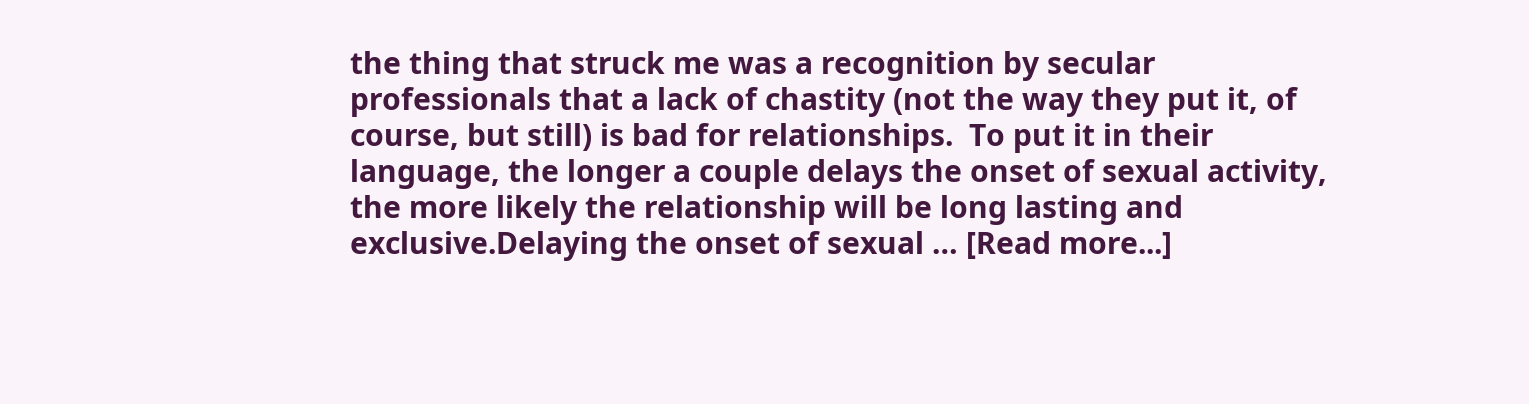the thing that struck me was a recognition by secular professionals that a lack of chastity (not the way they put it, of course, but still) is bad for relationships.  To put it in their language, the longer a couple delays the onset of sexual activity, the more likely the relationship will be long lasting and exclusive.Delaying the onset of sexual … [Read more...]